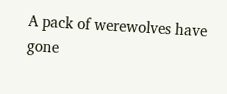A pack of werewolves have gone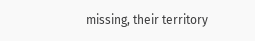missing, their territory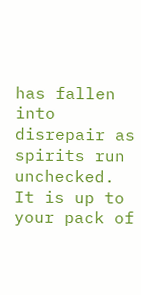has fallen into disrepair as spirits run unchecked. It is up to your pack of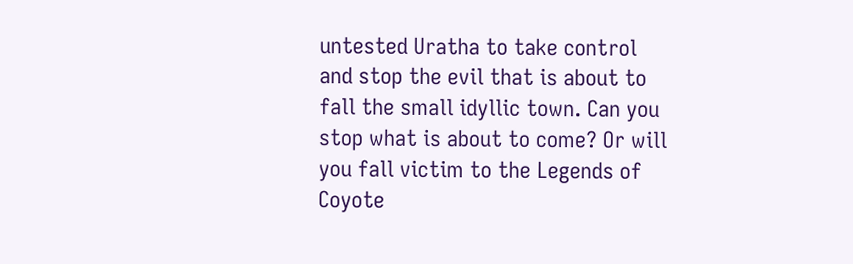untested Uratha to take control and stop the evil that is about to fall the small idyllic town. Can you stop what is about to come? Or will you fall victim to the Legends of Coyote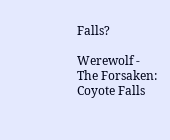Falls?

Werewolf - The Forsaken: Coyote Falls